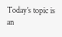Today’s topic is an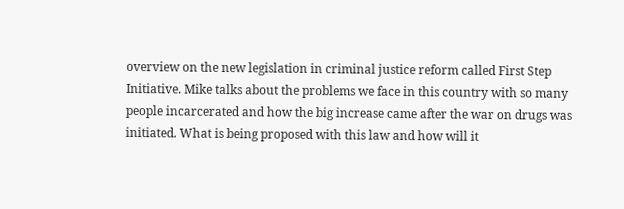overview on the new legislation in criminal justice reform called First Step Initiative. Mike talks about the problems we face in this country with so many people incarcerated and how the big increase came after the war on drugs was initiated. What is being proposed with this law and how will it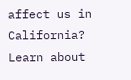affect us in California? Learn about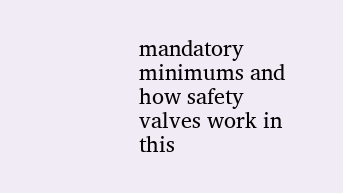mandatory minimums and how safety valves work in this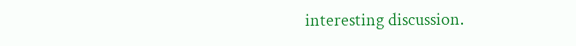interesting discussion.